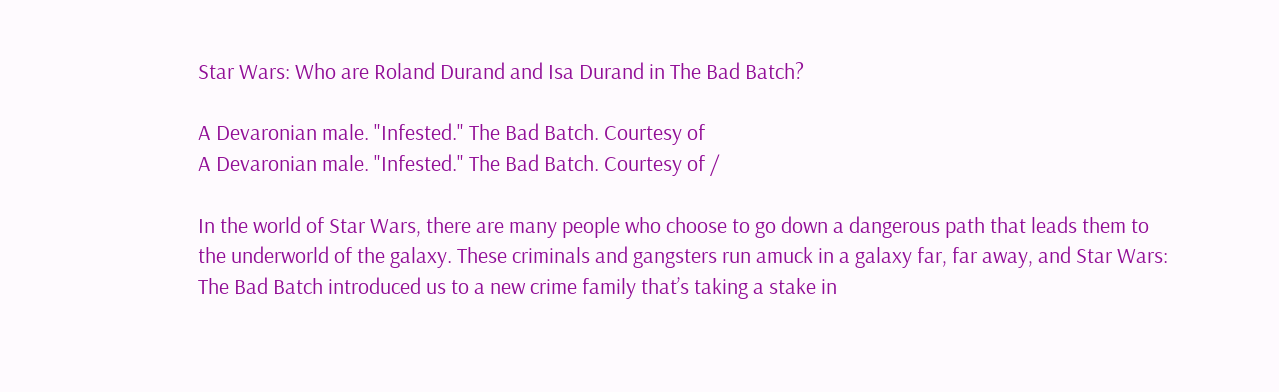Star Wars: Who are Roland Durand and Isa Durand in The Bad Batch?

A Devaronian male. "Infested." The Bad Batch. Courtesy of
A Devaronian male. "Infested." The Bad Batch. Courtesy of /

In the world of Star Wars, there are many people who choose to go down a dangerous path that leads them to the underworld of the galaxy. These criminals and gangsters run amuck in a galaxy far, far away, and Star Wars: The Bad Batch introduced us to a new crime family that’s taking a stake in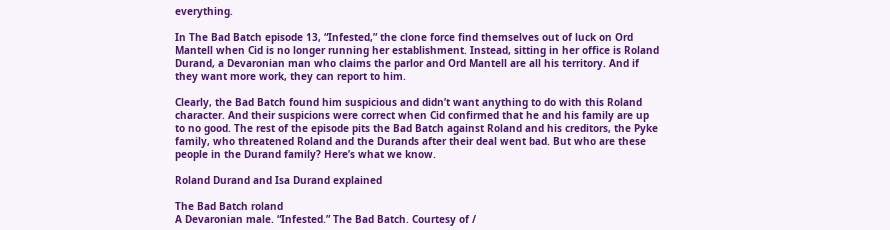everything.

In The Bad Batch episode 13, “Infested,” the clone force find themselves out of luck on Ord Mantell when Cid is no longer running her establishment. Instead, sitting in her office is Roland Durand, a Devaronian man who claims the parlor and Ord Mantell are all his territory. And if they want more work, they can report to him.

Clearly, the Bad Batch found him suspicious and didn’t want anything to do with this Roland character. And their suspicions were correct when Cid confirmed that he and his family are up to no good. The rest of the episode pits the Bad Batch against Roland and his creditors, the Pyke family, who threatened Roland and the Durands after their deal went bad. But who are these people in the Durand family? Here’s what we know.

Roland Durand and Isa Durand explained

The Bad Batch roland
A Devaronian male. “Infested.” The Bad Batch. Courtesy of /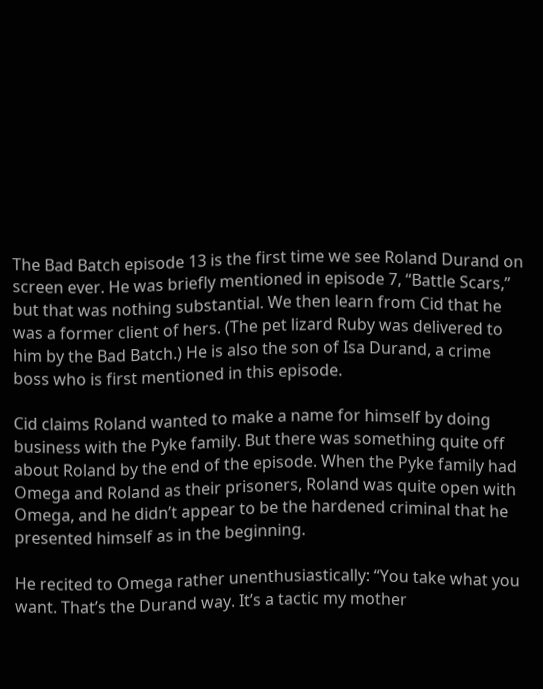The Bad Batch episode 13 is the first time we see Roland Durand on screen ever. He was briefly mentioned in episode 7, “Battle Scars,” but that was nothing substantial. We then learn from Cid that he was a former client of hers. (The pet lizard Ruby was delivered to him by the Bad Batch.) He is also the son of Isa Durand, a crime boss who is first mentioned in this episode.

Cid claims Roland wanted to make a name for himself by doing business with the Pyke family. But there was something quite off about Roland by the end of the episode. When the Pyke family had Omega and Roland as their prisoners, Roland was quite open with Omega, and he didn’t appear to be the hardened criminal that he presented himself as in the beginning.

He recited to Omega rather unenthusiastically: “You take what you want. That’s the Durand way. It’s a tactic my mother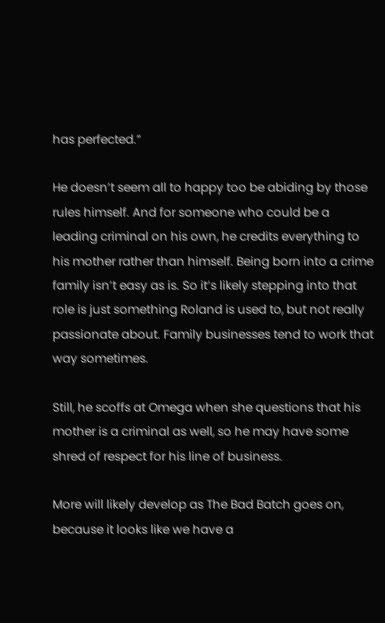has perfected.”

He doesn’t seem all to happy too be abiding by those rules himself. And for someone who could be a leading criminal on his own, he credits everything to his mother rather than himself. Being born into a crime family isn’t easy as is. So it’s likely stepping into that role is just something Roland is used to, but not really passionate about. Family businesses tend to work that way sometimes.

Still, he scoffs at Omega when she questions that his mother is a criminal as well, so he may have some shred of respect for his line of business.

More will likely develop as The Bad Batch goes on, because it looks like we have a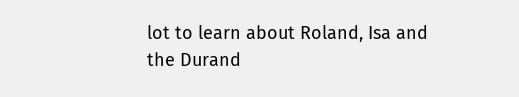lot to learn about Roland, Isa and the Durand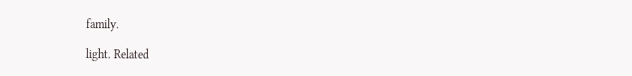family.

light. Related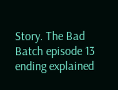Story. The Bad Batch episode 13 ending explained